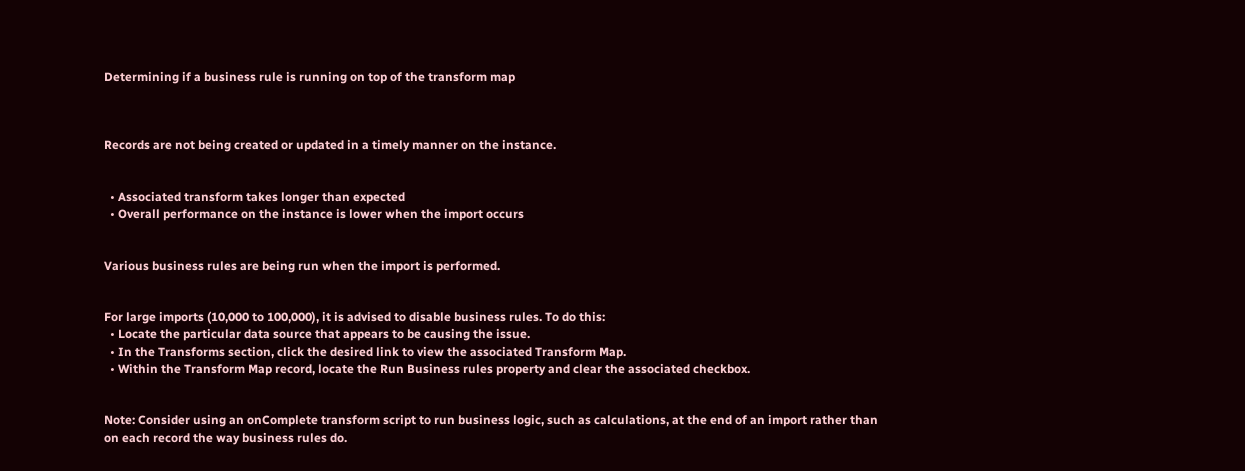Determining if a business rule is running on top of the transform map



Records are not being created or updated in a timely manner on the instance.


  • Associated transform takes longer than expected
  • Overall performance on the instance is lower when the import occurs


Various business rules are being run when the import is performed.


For large imports (10,000 to 100,000), it is advised to disable business rules. To do this:
  • Locate the particular data source that appears to be causing the issue.
  • In the Transforms section, click the desired link to view the associated Transform Map.
  • Within the Transform Map record, locate the Run Business rules property and clear the associated checkbox.


Note: Consider using an onComplete transform script to run business logic, such as calculations, at the end of an import rather than on each record the way business rules do.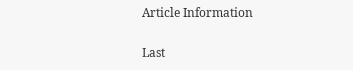Article Information

Last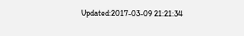Updated:2017-03-09 21:21:34